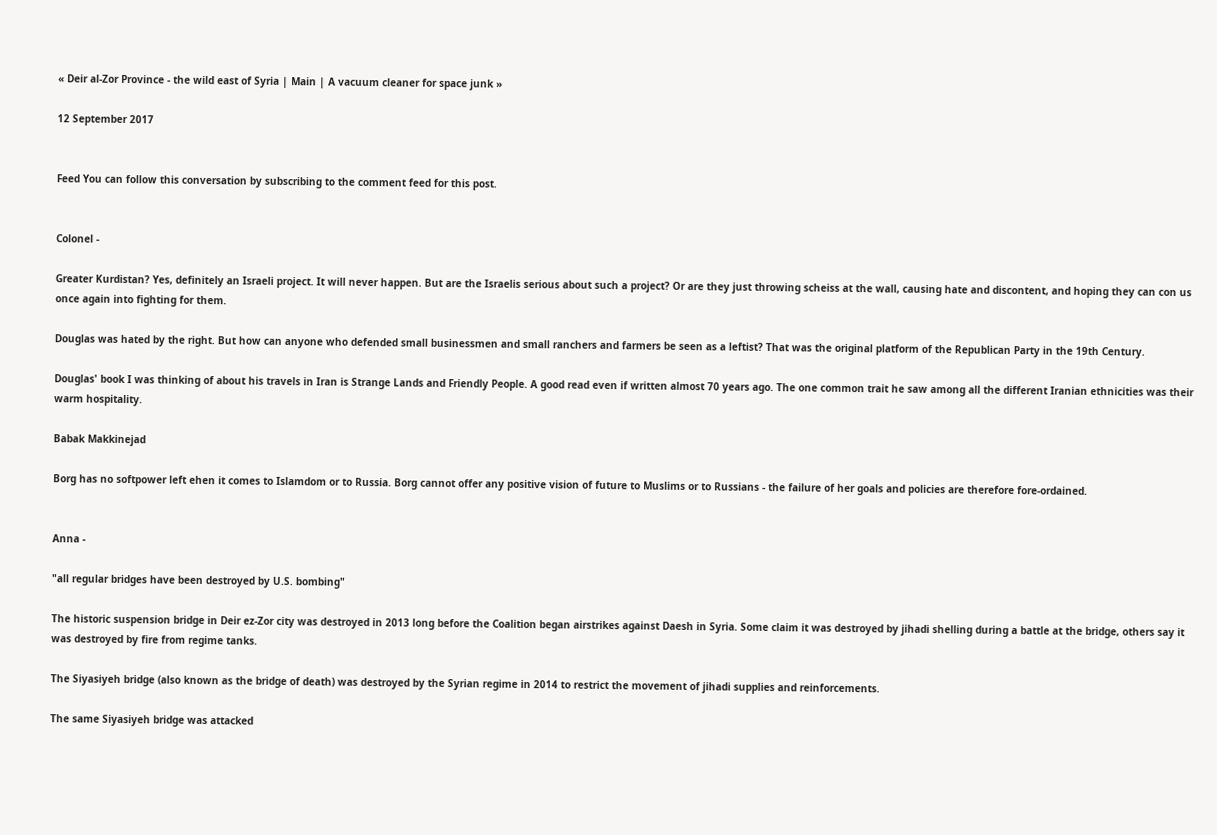« Deir al-Zor Province - the wild east of Syria | Main | A vacuum cleaner for space junk »

12 September 2017


Feed You can follow this conversation by subscribing to the comment feed for this post.


Colonel -

Greater Kurdistan? Yes, definitely an Israeli project. It will never happen. But are the Israelis serious about such a project? Or are they just throwing scheiss at the wall, causing hate and discontent, and hoping they can con us once again into fighting for them.

Douglas was hated by the right. But how can anyone who defended small businessmen and small ranchers and farmers be seen as a leftist? That was the original platform of the Republican Party in the 19th Century.

Douglas' book I was thinking of about his travels in Iran is Strange Lands and Friendly People. A good read even if written almost 70 years ago. The one common trait he saw among all the different Iranian ethnicities was their warm hospitality.

Babak Makkinejad

Borg has no softpower left ehen it comes to Islamdom or to Russia. Borg cannot offer any positive vision of future to Muslims or to Russians - the failure of her goals and policies are therefore fore-ordained.


Anna -

"all regular bridges have been destroyed by U.S. bombing"

The historic suspension bridge in Deir ez-Zor city was destroyed in 2013 long before the Coalition began airstrikes against Daesh in Syria. Some claim it was destroyed by jihadi shelling during a battle at the bridge, others say it was destroyed by fire from regime tanks.

The Siyasiyeh bridge (also known as the bridge of death) was destroyed by the Syrian regime in 2014 to restrict the movement of jihadi supplies and reinforcements.

The same Siyasiyeh bridge was attacked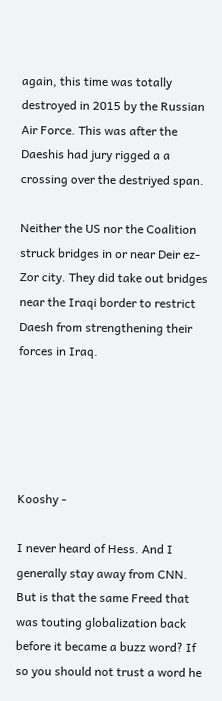again, this time was totally destroyed in 2015 by the Russian Air Force. This was after the Daeshis had jury rigged a a crossing over the destriyed span.

Neither the US nor the Coalition struck bridges in or near Deir ez-Zor city. They did take out bridges near the Iraqi border to restrict Daesh from strengthening their forces in Iraq.





Kooshy -

I never heard of Hess. And I generally stay away from CNN. But is that the same Freed that was touting globalization back before it became a buzz word? If so you should not trust a word he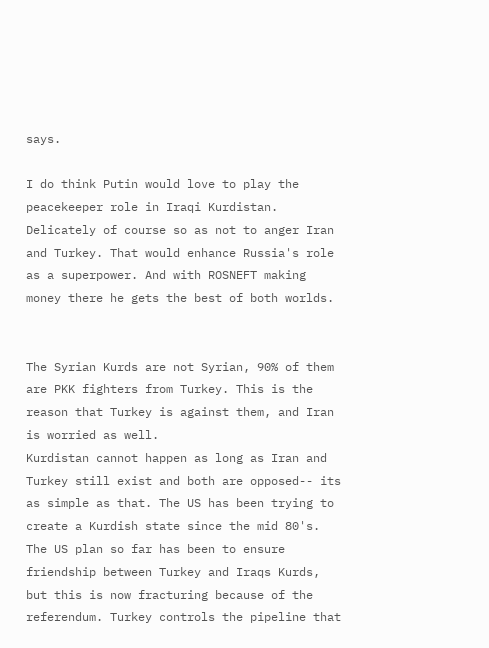says.

I do think Putin would love to play the peacekeeper role in Iraqi Kurdistan. Delicately of course so as not to anger Iran and Turkey. That would enhance Russia's role as a superpower. And with ROSNEFT making money there he gets the best of both worlds.


The Syrian Kurds are not Syrian, 90% of them are PKK fighters from Turkey. This is the reason that Turkey is against them, and Iran is worried as well.
Kurdistan cannot happen as long as Iran and Turkey still exist and both are opposed-- its as simple as that. The US has been trying to create a Kurdish state since the mid 80's.
The US plan so far has been to ensure friendship between Turkey and Iraqs Kurds, but this is now fracturing because of the referendum. Turkey controls the pipeline that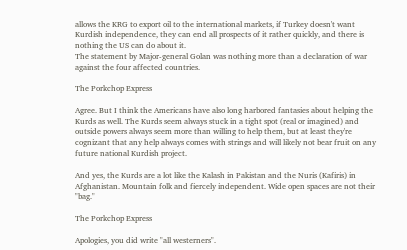allows the KRG to export oil to the international markets, if Turkey doesn't want Kurdish independence, they can end all prospects of it rather quickly, and there is nothing the US can do about it.
The statement by Major-general Golan was nothing more than a declaration of war against the four affected countries.

The Porkchop Express

Agree. But I think the Americans have also long harbored fantasies about helping the Kurds as well. The Kurds seem always stuck in a tight spot (real or imagined) and outside powers always seem more than willing to help them, but at least they're cognizant that any help always comes with strings and will likely not bear fruit on any future national Kurdish project.

And yes, the Kurds are a lot like the Kalash in Pakistan and the Nuris (Kafiris) in Afghanistan. Mountain folk and fiercely independent. Wide open spaces are not their "bag."

The Porkchop Express

Apologies, you did write "all westerners".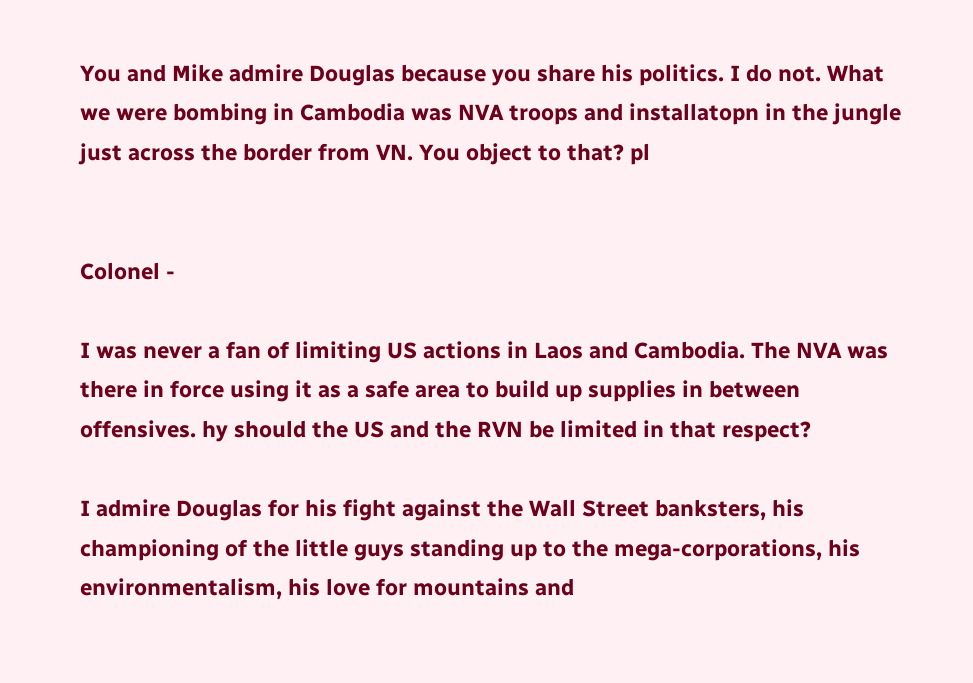You and Mike admire Douglas because you share his politics. I do not. What we were bombing in Cambodia was NVA troops and installatopn in the jungle just across the border from VN. You object to that? pl


Colonel -

I was never a fan of limiting US actions in Laos and Cambodia. The NVA was there in force using it as a safe area to build up supplies in between offensives. hy should the US and the RVN be limited in that respect?

I admire Douglas for his fight against the Wall Street banksters, his championing of the little guys standing up to the mega-corporations, his environmentalism, his love for mountains and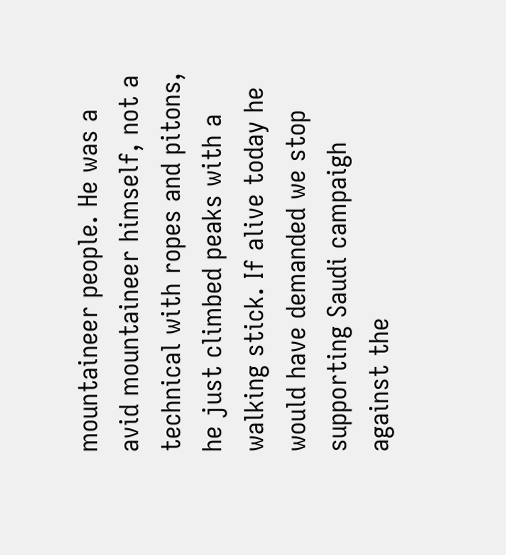mountaineer people. He was a avid mountaineer himself, not a technical with ropes and pitons, he just climbed peaks with a walking stick. If alive today he would have demanded we stop supporting Saudi campaigh against the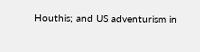Houthis; and US adventurism in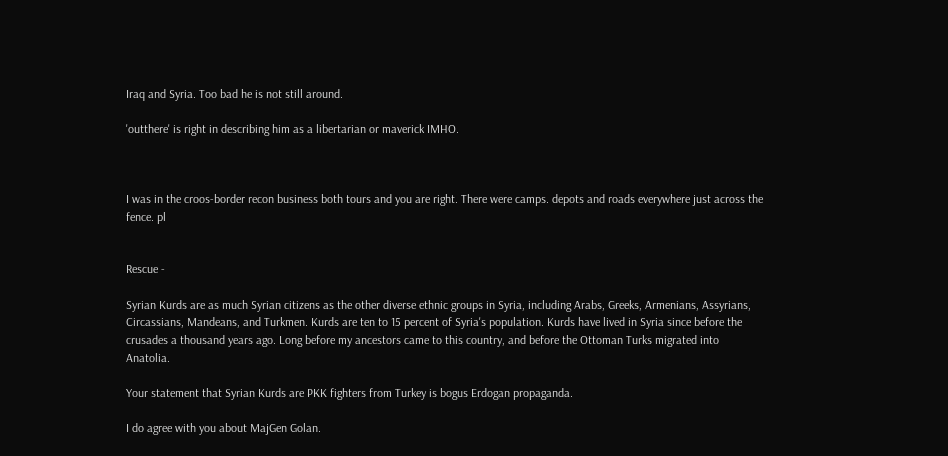Iraq and Syria. Too bad he is not still around.

'outthere' is right in describing him as a libertarian or maverick IMHO.



I was in the croos-border recon business both tours and you are right. There were camps. depots and roads everywhere just across the fence. pl


Rescue -

Syrian Kurds are as much Syrian citizens as the other diverse ethnic groups in Syria, including Arabs, Greeks, Armenians, Assyrians, Circassians, Mandeans, and Turkmen. Kurds are ten to 15 percent of Syria's population. Kurds have lived in Syria since before the crusades a thousand years ago. Long before my ancestors came to this country, and before the Ottoman Turks migrated into Anatolia.

Your statement that Syrian Kurds are PKK fighters from Turkey is bogus Erdogan propaganda.

I do agree with you about MajGen Golan.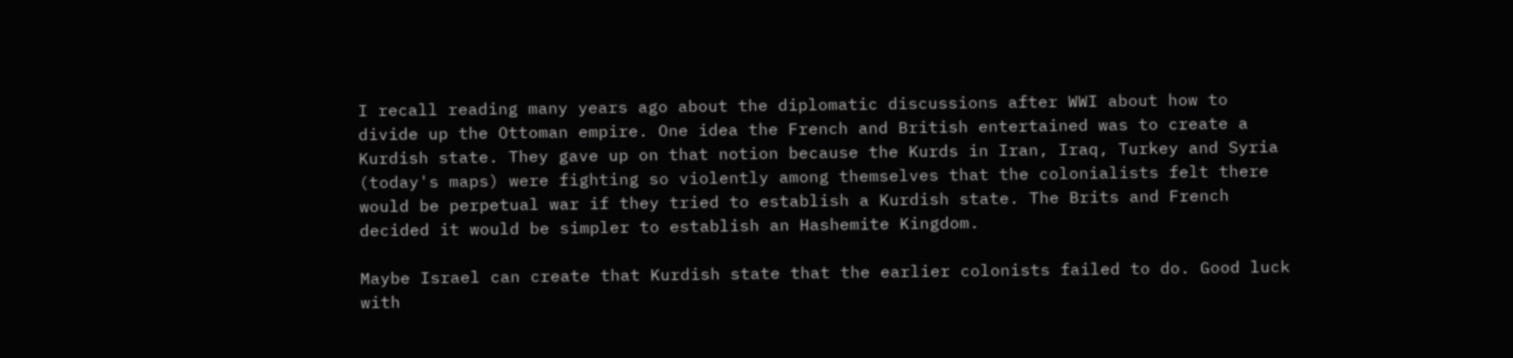I recall reading many years ago about the diplomatic discussions after WWI about how to divide up the Ottoman empire. One idea the French and British entertained was to create a Kurdish state. They gave up on that notion because the Kurds in Iran, Iraq, Turkey and Syria (today's maps) were fighting so violently among themselves that the colonialists felt there would be perpetual war if they tried to establish a Kurdish state. The Brits and French decided it would be simpler to establish an Hashemite Kingdom.

Maybe Israel can create that Kurdish state that the earlier colonists failed to do. Good luck with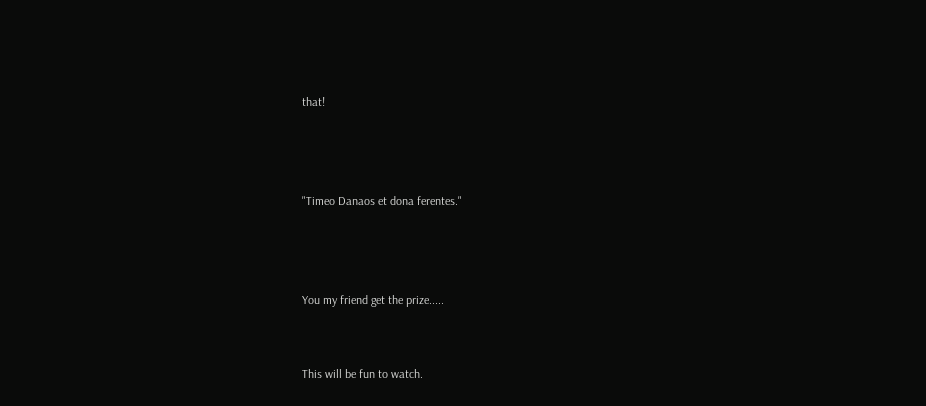that!



"Timeo Danaos et dona ferentes."



You my friend get the prize.....


This will be fun to watch.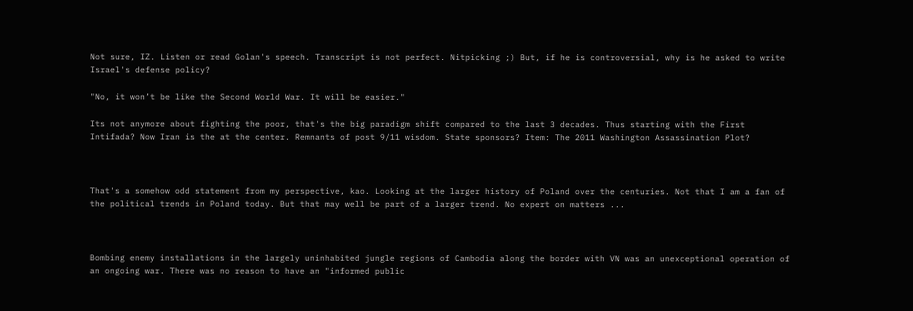Not sure, IZ. Listen or read Golan's speech. Transcript is not perfect. Nitpicking ;) But, if he is controversial, why is he asked to write Israel's defense policy?

"No, it won’t be like the Second World War. It will be easier."

Its not anymore about fighting the poor, that's the big paradigm shift compared to the last 3 decades. Thus starting with the First Intifada? Now Iran is the at the center. Remnants of post 9/11 wisdom. State sponsors? Item: The 2011 Washington Assassination Plot?



That's a somehow odd statement from my perspective, kao. Looking at the larger history of Poland over the centuries. Not that I am a fan of the political trends in Poland today. But that may well be part of a larger trend. No expert on matters ...



Bombing enemy installations in the largely uninhabited jungle regions of Cambodia along the border with VN was an unexceptional operation of an ongoing war. There was no reason to have an "informed public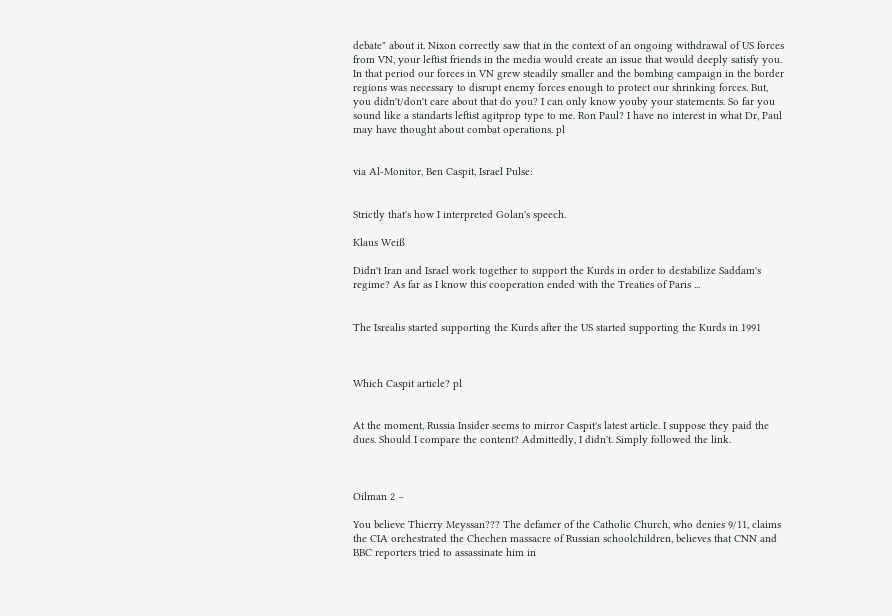debate" about it. Nixon correctly saw that in the context of an ongoing withdrawal of US forces from VN, your leftist friends in the media would create an issue that would deeply satisfy you. In that period our forces in VN grew steadily smaller and the bombing campaign in the border regions was necessary to disrupt enemy forces enough to protect our shrinking forces. But, you didn't/don't care about that do you? I can only know youby your statements. So far you sound like a standarts leftist agitprop type to me. Ron Paul? I have no interest in what Dr, Paul may have thought about combat operations. pl


via Al-Monitor, Ben Caspit, Israel Pulse:


Strictly that's how I interpreted Golan's speech.

Klaus Weiß

Didn't Iran and Israel work together to support the Kurds in order to destabilize Saddam's regime? As far as I know this cooperation ended with the Treaties of Paris ...


The Isrealis started supporting the Kurds after the US started supporting the Kurds in 1991



Which Caspit article? pl


At the moment, Russia Insider seems to mirror Caspit's latest article. I suppose they paid the dues. Should I compare the content? Admittedly, I didn't. Simply followed the link.



Oilman 2 –

You believe Thierry Meyssan??? The defamer of the Catholic Church, who denies 9/11, claims the CIA orchestrated the Chechen massacre of Russian schoolchildren, believes that CNN and BBC reporters tried to assassinate him in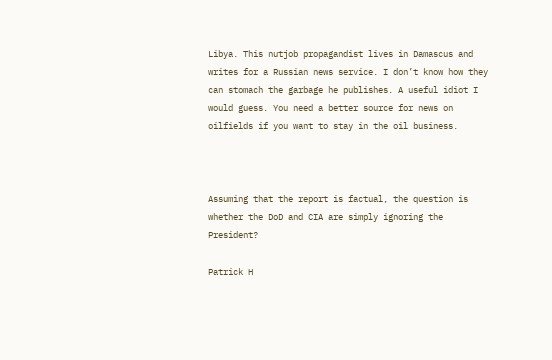Libya. This nutjob propagandist lives in Damascus and writes for a Russian news service. I don’t know how they can stomach the garbage he publishes. A useful idiot I would guess. You need a better source for news on oilfields if you want to stay in the oil business.



Assuming that the report is factual, the question is whether the DoD and CIA are simply ignoring the President?

Patrick H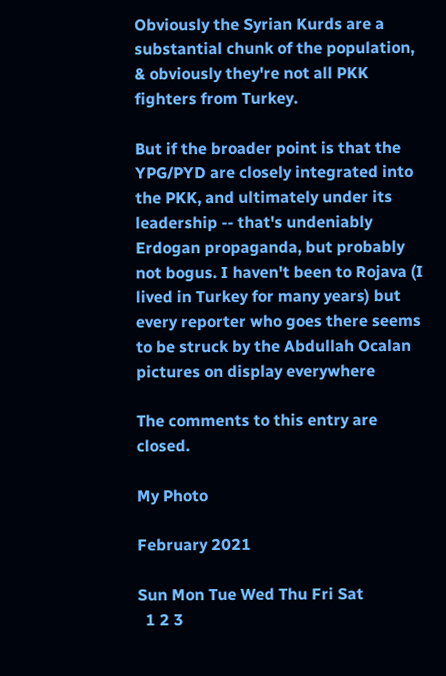Obviously the Syrian Kurds are a substantial chunk of the population, & obviously they're not all PKK fighters from Turkey.

But if the broader point is that the YPG/PYD are closely integrated into the PKK, and ultimately under its leadership -- that's undeniably Erdogan propaganda, but probably not bogus. I haven't been to Rojava (I lived in Turkey for many years) but every reporter who goes there seems to be struck by the Abdullah Ocalan pictures on display everywhere

The comments to this entry are closed.

My Photo

February 2021

Sun Mon Tue Wed Thu Fri Sat
  1 2 3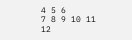4 5 6
7 8 9 10 11 12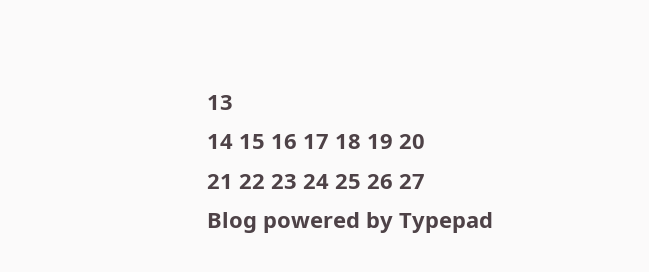13
14 15 16 17 18 19 20
21 22 23 24 25 26 27
Blog powered by Typepad